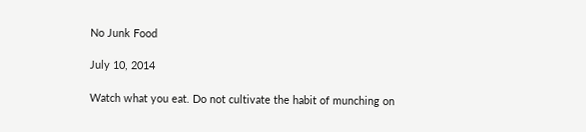No Junk Food

July 10, 2014

Watch what you eat. Do not cultivate the habit of munching on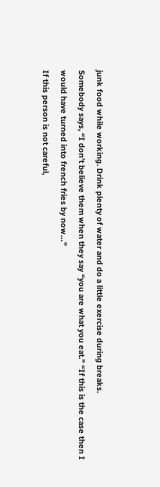junk food while working. Drink plenty of water and do a little exercise during breaks.
Somebody says, “I don’t believe them when they say “you are what you eat.” “If this is the case then I would have turned into french fries by now…”
If this person is not careful,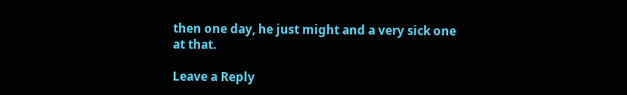then one day, he just might and a very sick one at that.

Leave a Reply